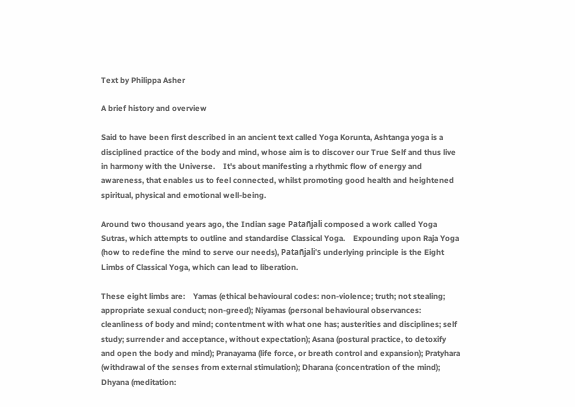Text by Philippa Asher

A brief history and overview

Said to have been first described in an ancient text called Yoga Korunta, Ashtanga yoga is a disciplined practice of the body and mind, whose aim is to discover our True Self and thus live in harmony with the Universe.    It's about manifesting a rhythmic flow of energy and awareness, that enables us to feel connected, whilst promoting good health and heightened spiritual, physical and emotional well-being.

Around two thousand years ago, the Indian sage Patañjali composed a work called Yoga Sutras, which attempts to outline and standardise Classical Yoga.    Expounding upon Raja Yoga (how to redefine the mind to serve our needs), Patañjali's underlying principle is the Eight Limbs of Classical Yoga, which can lead to liberation.

These eight limbs are:    Yamas (ethical behavioural codes: non-violence; truth; not stealing; appropriate sexual conduct; non-greed); Niyamas (personal behavioural observances: cleanliness of body and mind; contentment with what one has; austerities and disciplines; self study; surrender and acceptance, without expectation); Asana (postural practice, to detoxify and open the body and mind); Pranayama (life force, or breath control and expansion); Pratyhara (withdrawal of the senses from external stimulation); Dharana (concentration of the mind); Dhyana (meditation: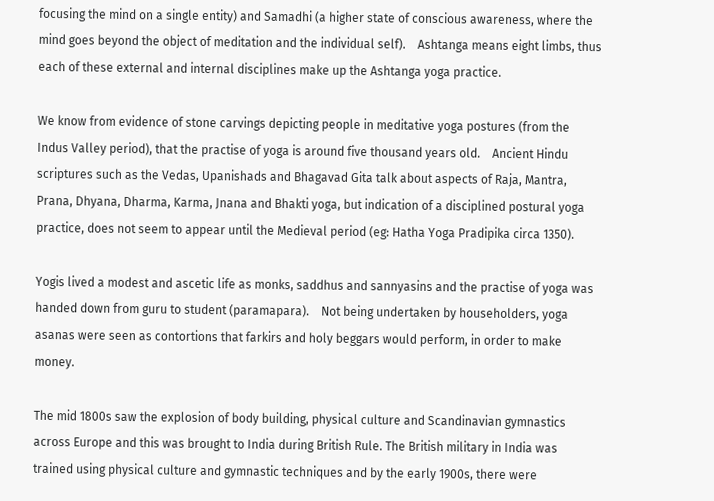focusing the mind on a single entity) and Samadhi (a higher state of conscious awareness, where the mind goes beyond the object of meditation and the individual self).    Ashtanga means eight limbs, thus each of these external and internal disciplines make up the Ashtanga yoga practice.

We know from evidence of stone carvings depicting people in meditative yoga postures (from the Indus Valley period), that the practise of yoga is around five thousand years old.    Ancient Hindu scriptures such as the Vedas, Upanishads and Bhagavad Gita talk about aspects of Raja, Mantra, Prana, Dhyana, Dharma, Karma, Jnana and Bhakti yoga, but indication of a disciplined postural yoga practice, does not seem to appear until the Medieval period (eg: Hatha Yoga Pradipika circa 1350).

Yogis lived a modest and ascetic life as monks, saddhus and sannyasins and the practise of yoga was handed down from guru to student (paramapara).    Not being undertaken by householders, yoga asanas were seen as contortions that farkirs and holy beggars would perform, in order to make money.

The mid 1800s saw the explosion of body building, physical culture and Scandinavian gymnastics across Europe and this was brought to India during British Rule. The British military in India was trained using physical culture and gymnastic techniques and by the early 1900s, there were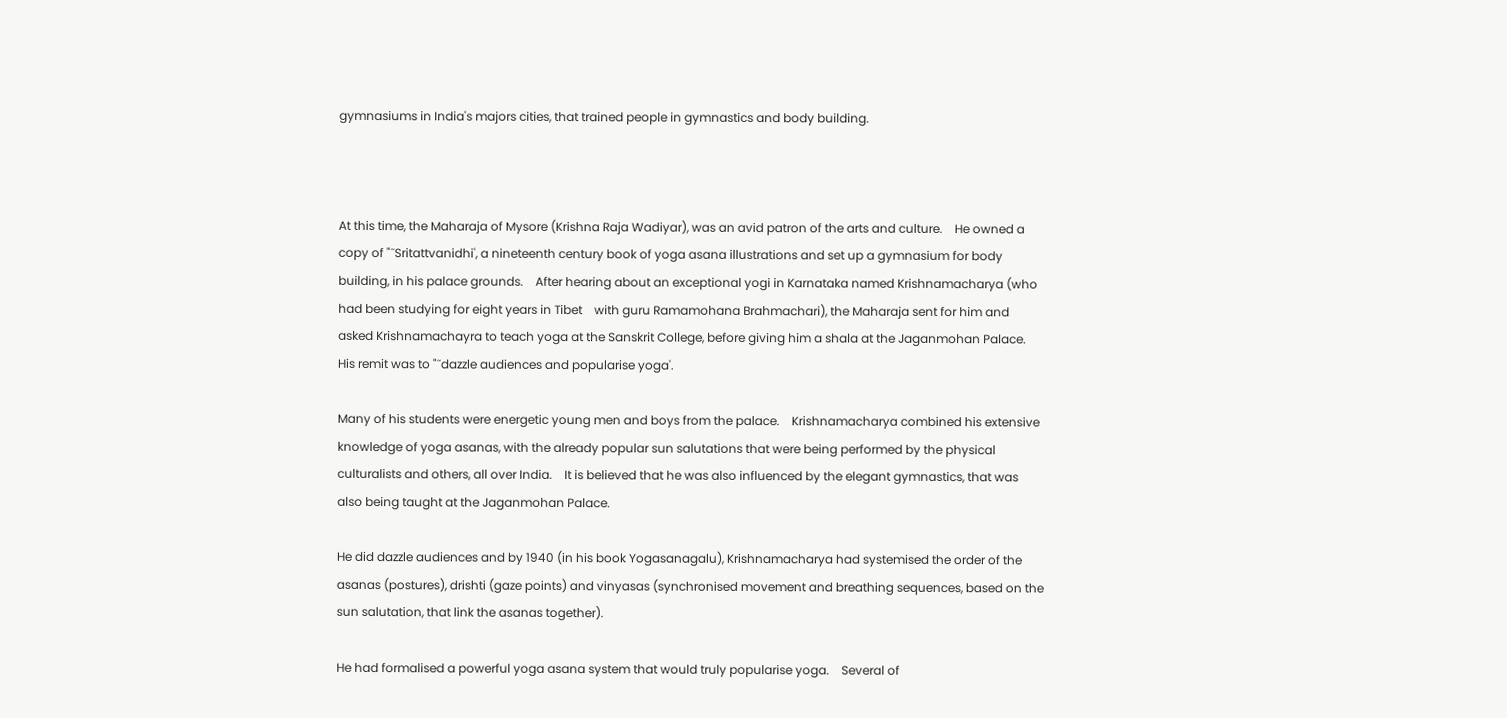gymnasiums in India's majors cities, that trained people in gymnastics and body building.



At this time, the Maharaja of Mysore (Krishna Raja Wadiyar), was an avid patron of the arts and culture.    He owned a copy of "˜Sritattvanidhi', a nineteenth century book of yoga asana illustrations and set up a gymnasium for body building, in his palace grounds.    After hearing about an exceptional yogi in Karnataka named Krishnamacharya (who had been studying for eight years in Tibet    with guru Ramamohana Brahmachari), the Maharaja sent for him and asked Krishnamachayra to teach yoga at the Sanskrit College, before giving him a shala at the Jaganmohan Palace.    His remit was to "˜dazzle audiences and popularise yoga'.

Many of his students were energetic young men and boys from the palace.    Krishnamacharya combined his extensive knowledge of yoga asanas, with the already popular sun salutations that were being performed by the physical culturalists and others, all over India.    It is believed that he was also influenced by the elegant gymnastics, that was also being taught at the Jaganmohan Palace.

He did dazzle audiences and by 1940 (in his book Yogasanagalu), Krishnamacharya had systemised the order of the asanas (postures), drishti (gaze points) and vinyasas (synchronised movement and breathing sequences, based on the sun salutation, that link the asanas together).

He had formalised a powerful yoga asana system that would truly popularise yoga.    Several of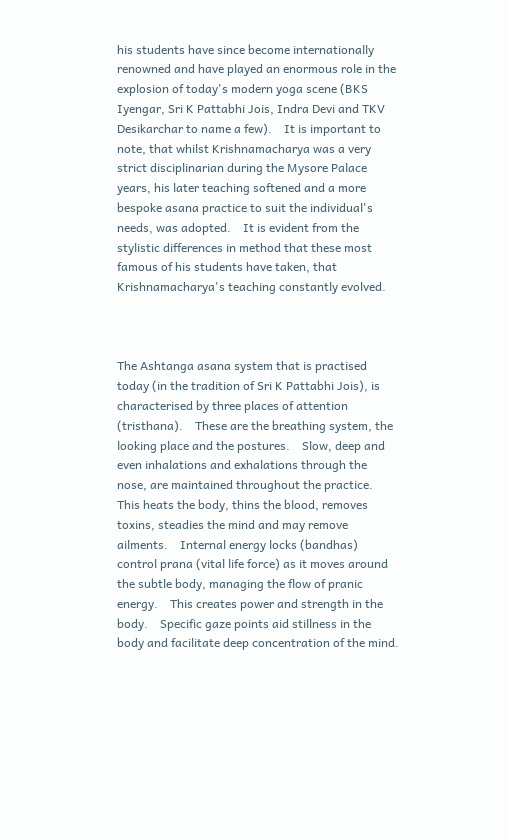his students have since become internationally renowned and have played an enormous role in the explosion of today's modern yoga scene (BKS Iyengar, Sri K Pattabhi Jois, Indra Devi and TKV Desikarchar to name a few).    It is important to note, that whilst Krishnamacharya was a very strict disciplinarian during the Mysore Palace years, his later teaching softened and a more bespoke asana practice to suit the individual's needs, was adopted.    It is evident from the stylistic differences in method that these most famous of his students have taken, that Krishnamacharya's teaching constantly evolved.



The Ashtanga asana system that is practised today (in the tradition of Sri K Pattabhi Jois), is characterised by three places of attention (tristhana).    These are the breathing system, the looking place and the postures.    Slow, deep and even inhalations and exhalations through the nose, are maintained throughout the practice.    This heats the body, thins the blood, removes toxins, steadies the mind and may remove ailments.    Internal energy locks (bandhas) control prana (vital life force) as it moves around the subtle body, managing the flow of pranic energy.    This creates power and strength in the body.    Specific gaze points aid stillness in the body and facilitate deep concentration of the mind.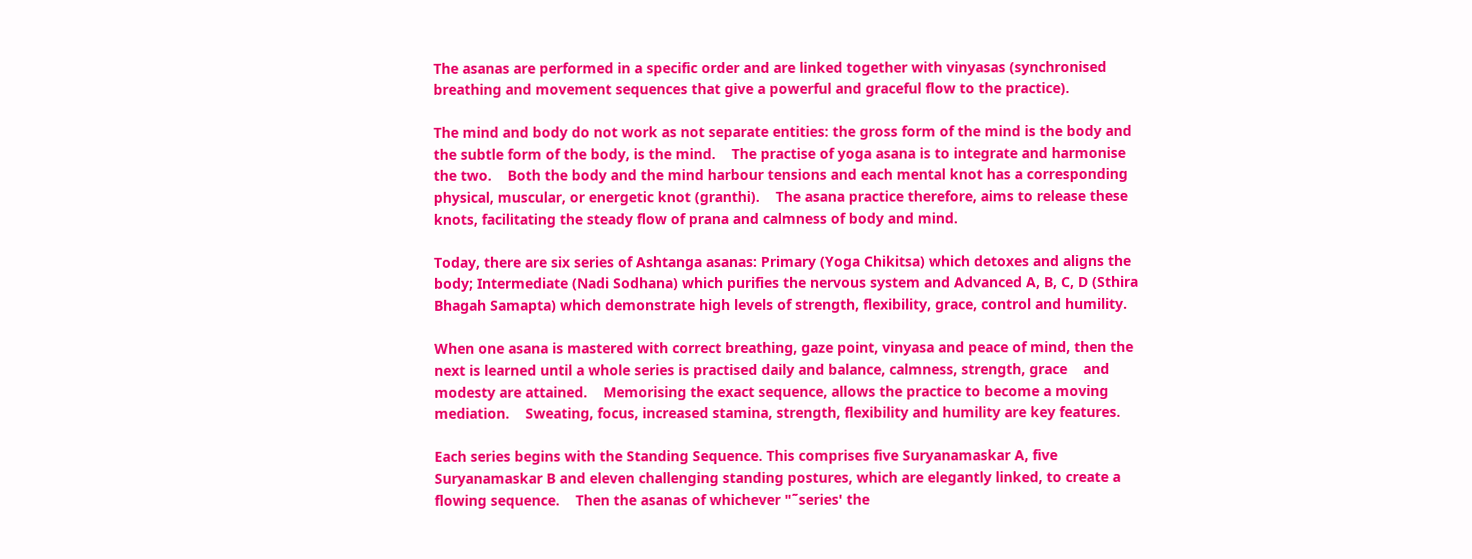The asanas are performed in a specific order and are linked together with vinyasas (synchronised breathing and movement sequences that give a powerful and graceful flow to the practice).

The mind and body do not work as not separate entities: the gross form of the mind is the body and the subtle form of the body, is the mind.    The practise of yoga asana is to integrate and harmonise the two.    Both the body and the mind harbour tensions and each mental knot has a corresponding physical, muscular, or energetic knot (granthi).    The asana practice therefore, aims to release these knots, facilitating the steady flow of prana and calmness of body and mind.

Today, there are six series of Ashtanga asanas: Primary (Yoga Chikitsa) which detoxes and aligns the body; Intermediate (Nadi Sodhana) which purifies the nervous system and Advanced A, B, C, D (Sthira Bhagah Samapta) which demonstrate high levels of strength, flexibility, grace, control and humility.

When one asana is mastered with correct breathing, gaze point, vinyasa and peace of mind, then the next is learned until a whole series is practised daily and balance, calmness, strength, grace    and modesty are attained.    Memorising the exact sequence, allows the practice to become a moving mediation.    Sweating, focus, increased stamina, strength, flexibility and humility are key features.

Each series begins with the Standing Sequence. This comprises five Suryanamaskar A, five Suryanamaskar B and eleven challenging standing postures, which are elegantly linked, to create a flowing sequence.    Then the asanas of whichever "˜series' the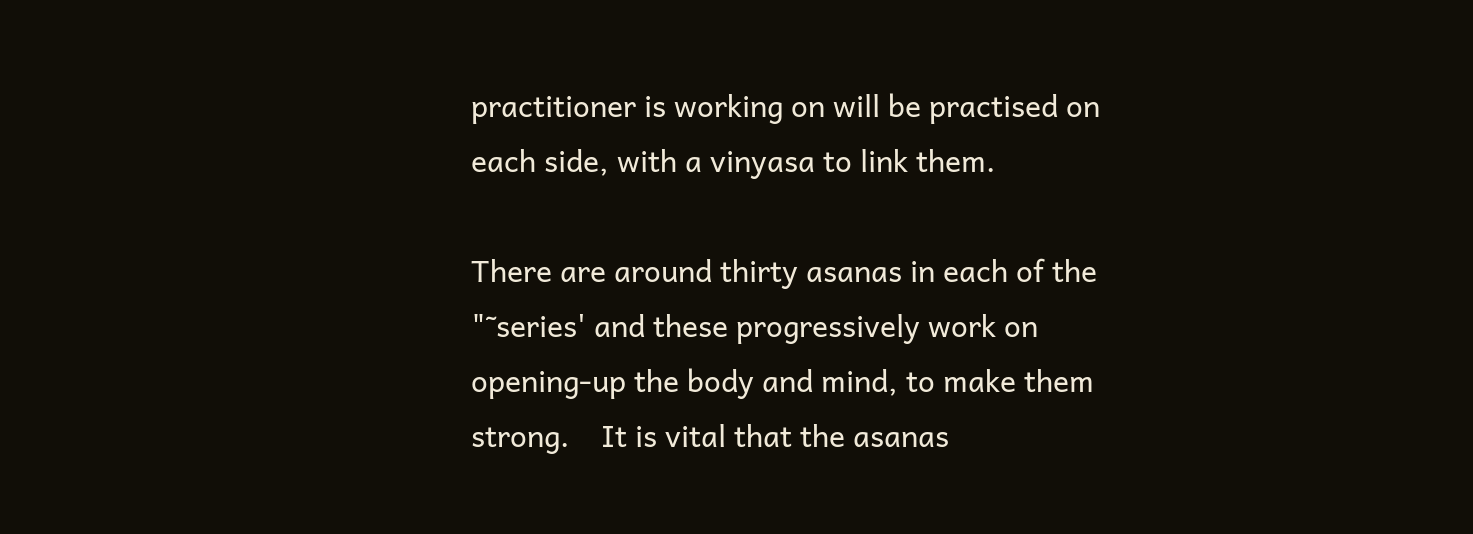practitioner is working on will be practised on each side, with a vinyasa to link them.

There are around thirty asanas in each of the "˜series' and these progressively work on opening-up the body and mind, to make them strong.    It is vital that the asanas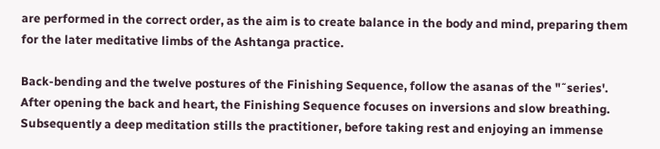are performed in the correct order, as the aim is to create balance in the body and mind, preparing them for the later meditative limbs of the Ashtanga practice.

Back-bending and the twelve postures of the Finishing Sequence, follow the asanas of the "˜series'.    After opening the back and heart, the Finishing Sequence focuses on inversions and slow breathing.    Subsequently a deep meditation stills the practitioner, before taking rest and enjoying an immense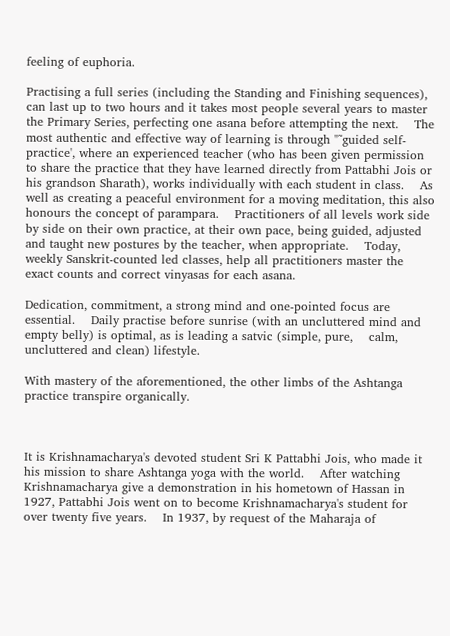feeling of euphoria.

Practising a full series (including the Standing and Finishing sequences), can last up to two hours and it takes most people several years to master the Primary Series, perfecting one asana before attempting the next.    The most authentic and effective way of learning is through "˜guided self-practice', where an experienced teacher (who has been given permission to share the practice that they have learned directly from Pattabhi Jois or his grandson Sharath), works individually with each student in class.    As well as creating a peaceful environment for a moving meditation, this also honours the concept of parampara.    Practitioners of all levels work side by side on their own practice, at their own pace, being guided, adjusted and taught new postures by the teacher, when appropriate.    Today, weekly Sanskrit-counted led classes, help all practitioners master the exact counts and correct vinyasas for each asana.

Dedication, commitment, a strong mind and one-pointed focus are essential.    Daily practise before sunrise (with an uncluttered mind and empty belly) is optimal, as is leading a satvic (simple, pure,    calm, uncluttered and clean) lifestyle.

With mastery of the aforementioned, the other limbs of the Ashtanga practice transpire organically.



It is Krishnamacharya's devoted student Sri K Pattabhi Jois, who made it his mission to share Ashtanga yoga with the world.    After watching Krishnamacharya give a demonstration in his hometown of Hassan in 1927, Pattabhi Jois went on to become Krishnamacharya's student for over twenty five years.    In 1937, by request of the Maharaja of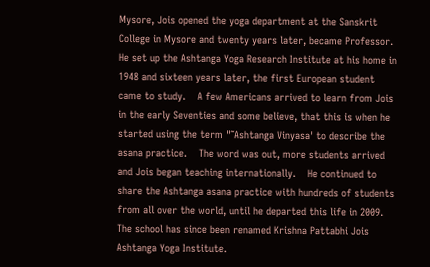Mysore, Jois opened the yoga department at the Sanskrit College in Mysore and twenty years later, became Professor.    He set up the Ashtanga Yoga Research Institute at his home in 1948 and sixteen years later, the first European student came to study.    A few Americans arrived to learn from Jois in the early Seventies and some believe, that this is when he started using the term "˜Ashtanga Vinyasa' to describe the asana practice.    The word was out, more students arrived and Jois began teaching internationally.    He continued to share the Ashtanga asana practice with hundreds of students from all over the world, until he departed this life in 2009.    The school has since been renamed Krishna Pattabhi Jois Ashtanga Yoga Institute.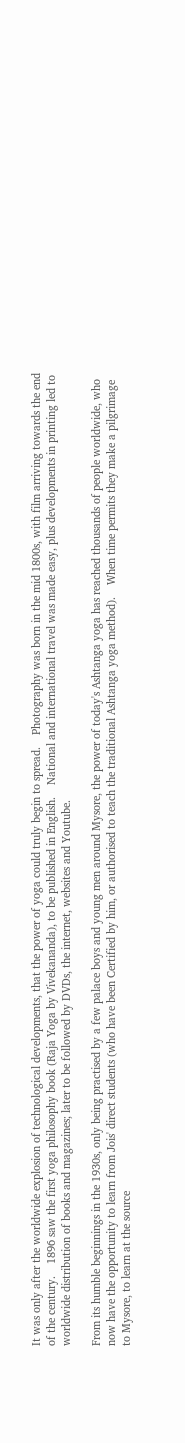It was only after the worldwide explosion of technological developments, that the power of yoga could truly begin to spread.    Photography was born in the mid 1800s, with film arriving towards the end of the century.    1896 saw the first yoga philosophy book (Raja Yoga by Vivekananda), to be published in English.    National and international travel was made easy, plus developments in printing led to worldwide distribution of books and magazines; later to be followed by DVDs, the internet, websites and Youtube.

From its humble beginnings in the 1930s, only being practised by a few palace boys and young men around Mysore, the power of today's Ashtanga yoga has reached thousands of people worldwide, who now have the opportunity to learn from Jois' direct students (who have been Certified by him, or authorised to teach the traditional Ashtanga yoga method).    When time permits they make a pilgrimage to Mysore, to learn at the source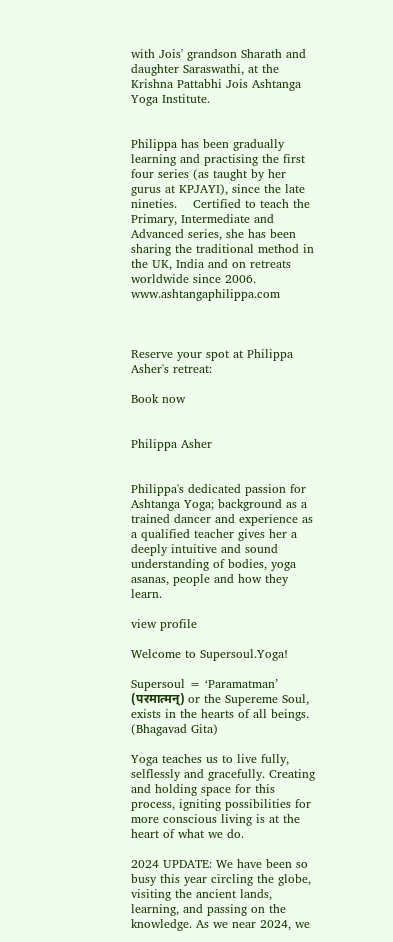with Jois' grandson Sharath and daughter Saraswathi, at the Krishna Pattabhi Jois Ashtanga Yoga Institute.


Philippa has been gradually learning and practising the first four series (as taught by her gurus at KPJAYI), since the late nineties.    Certified to teach the Primary, Intermediate and Advanced series, she has been sharing the traditional method in the UK, India and on retreats worldwide since 2006.     www.ashtangaphilippa.com



Reserve your spot at Philippa Asher's retreat:

Book now


Philippa Asher


Philippa's dedicated passion for Ashtanga Yoga; background as a trained dancer and experience as a qualified teacher gives her a deeply intuitive and sound understanding of bodies, yoga asanas, people and how they learn.

view profile

Welcome to Supersoul.Yoga!

Supersoul = ‘Paramatman’ (परमात्मन्) or the Supereme Soul, exists in the hearts of all beings. (Bhagavad Gita)

Yoga teaches us to live fully, selflessly and gracefully. Creating and holding space for this process, igniting possibilities for more conscious living is at the heart of what we do.

2024 UPDATE: We have been so busy this year circling the globe, visiting the ancient lands, learning, and passing on the knowledge. As we near 2024, we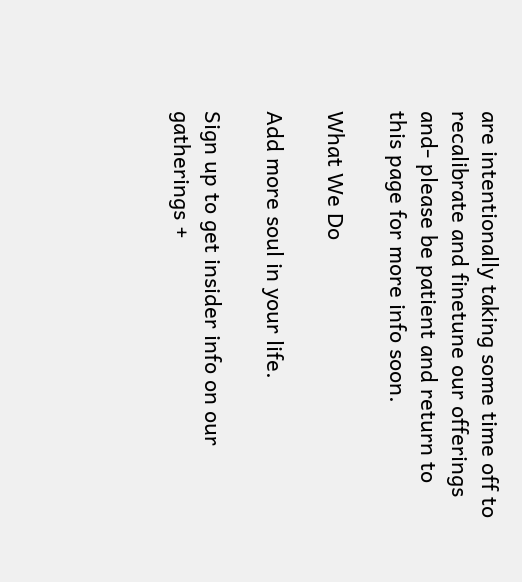are intentionally taking some time off to recalibrate and finetune our offerings and- please be patient and return to this page for more info soon.

What We Do

Add more soul in your life.

Sign up to get insider info on our gatherings +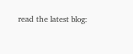read the latest blog: